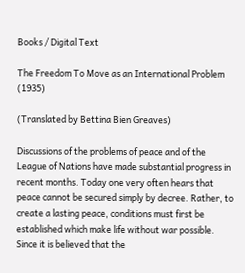Books / Digital Text

The Freedom To Move as an International Problem (1935)

(Translated by Bettina Bien Greaves)

Discussions of the problems of peace and of the League of Nations have made substantial progress in recent months. Today one very often hears that peace cannot be secured simply by decree. Rather, to create a lasting peace, conditions must first be established which make life without war possible. Since it is believed that the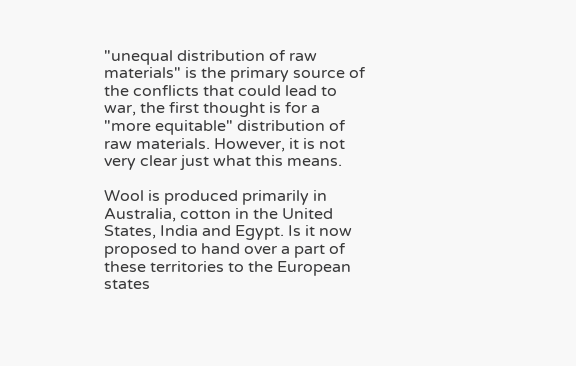"unequal distribution of raw materials" is the primary source of the conflicts that could lead to war, the first thought is for a "more equitable" distribution of raw materials. However, it is not very clear just what this means.

Wool is produced primarily in Australia, cotton in the United States, India and Egypt. Is it now proposed to hand over a part of these territories to the European states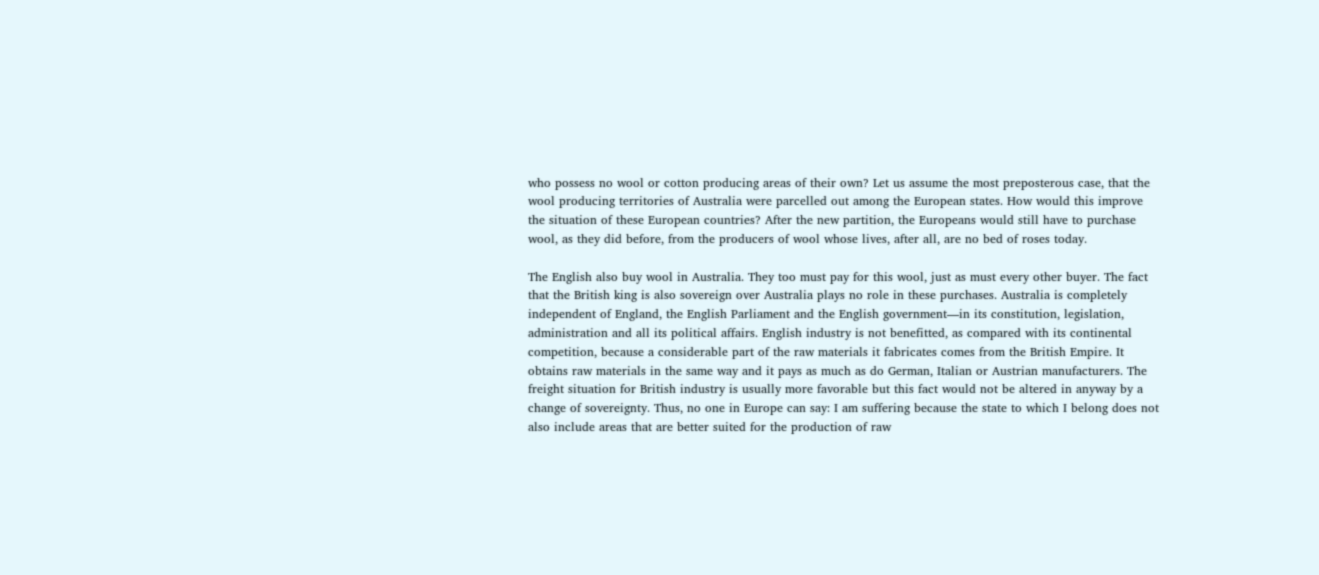who possess no wool or cotton producing areas of their own? Let us assume the most preposterous case, that the wool producing territories of Australia were parcelled out among the European states. How would this improve the situation of these European countries? After the new partition, the Europeans would still have to purchase wool, as they did before, from the producers of wool whose lives, after all, are no bed of roses today.

The English also buy wool in Australia. They too must pay for this wool, just as must every other buyer. The fact that the British king is also sovereign over Australia plays no role in these purchases. Australia is completely independent of England, the English Parliament and the English government—in its constitution, legislation, administration and all its political affairs. English industry is not benefitted, as compared with its continental competition, because a considerable part of the raw materials it fabricates comes from the British Empire. It obtains raw materials in the same way and it pays as much as do German, Italian or Austrian manufacturers. The freight situation for British industry is usually more favorable but this fact would not be altered in anyway by a change of sovereignty. Thus, no one in Europe can say: I am suffering because the state to which I belong does not also include areas that are better suited for the production of raw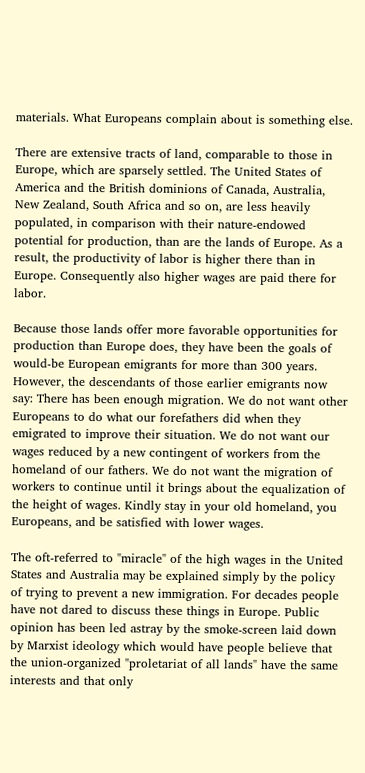materials. What Europeans complain about is something else.

There are extensive tracts of land, comparable to those in Europe, which are sparsely settled. The United States of America and the British dominions of Canada, Australia, New Zealand, South Africa and so on, are less heavily populated, in comparison with their nature-endowed potential for production, than are the lands of Europe. As a result, the productivity of labor is higher there than in Europe. Consequently also higher wages are paid there for labor.

Because those lands offer more favorable opportunities for production than Europe does, they have been the goals of would-be European emigrants for more than 300 years. However, the descendants of those earlier emigrants now say: There has been enough migration. We do not want other Europeans to do what our forefathers did when they emigrated to improve their situation. We do not want our wages reduced by a new contingent of workers from the homeland of our fathers. We do not want the migration of workers to continue until it brings about the equalization of the height of wages. Kindly stay in your old homeland, you Europeans, and be satisfied with lower wages.

The oft-referred to "miracle" of the high wages in the United States and Australia may be explained simply by the policy of trying to prevent a new immigration. For decades people have not dared to discuss these things in Europe. Public opinion has been led astray by the smoke-screen laid down by Marxist ideology which would have people believe that the union-organized "proletariat of all lands" have the same interests and that only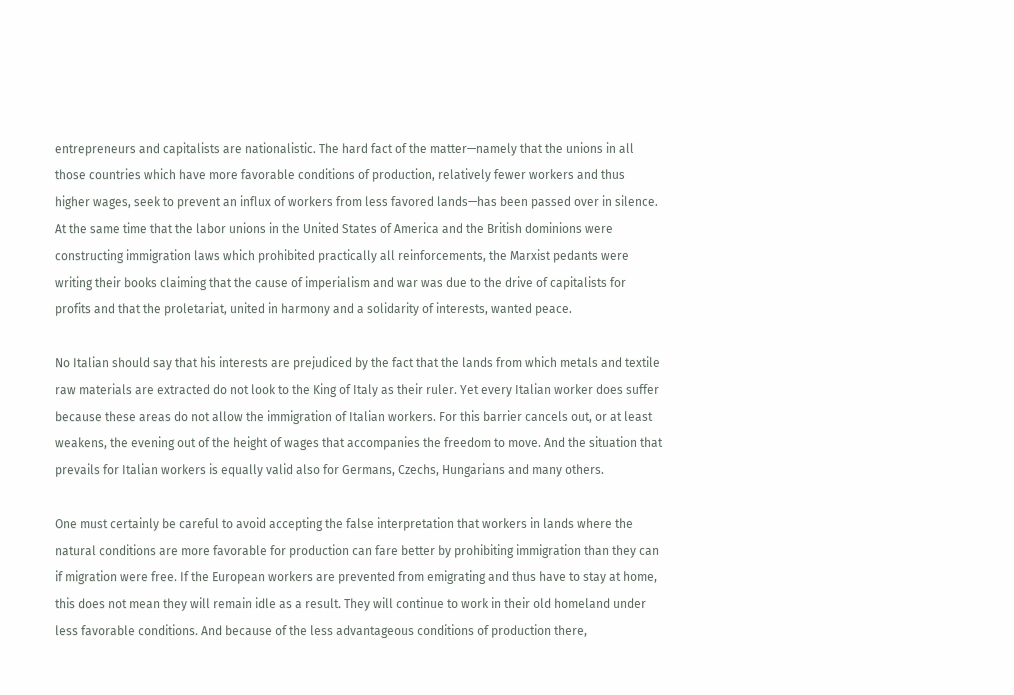entrepreneurs and capitalists are nationalistic. The hard fact of the matter—namely that the unions in all those countries which have more favorable conditions of production, relatively fewer workers and thus higher wages, seek to prevent an influx of workers from less favored lands—has been passed over in silence. At the same time that the labor unions in the United States of America and the British dominions were constructing immigration laws which prohibited practically all reinforcements, the Marxist pedants were writing their books claiming that the cause of imperialism and war was due to the drive of capitalists for profits and that the proletariat, united in harmony and a solidarity of interests, wanted peace.

No Italian should say that his interests are prejudiced by the fact that the lands from which metals and textile raw materials are extracted do not look to the King of Italy as their ruler. Yet every Italian worker does suffer because these areas do not allow the immigration of Italian workers. For this barrier cancels out, or at least weakens, the evening out of the height of wages that accompanies the freedom to move. And the situation that prevails for Italian workers is equally valid also for Germans, Czechs, Hungarians and many others.

One must certainly be careful to avoid accepting the false interpretation that workers in lands where the natural conditions are more favorable for production can fare better by prohibiting immigration than they can if migration were free. If the European workers are prevented from emigrating and thus have to stay at home, this does not mean they will remain idle as a result. They will continue to work in their old homeland under less favorable conditions. And because of the less advantageous conditions of production there,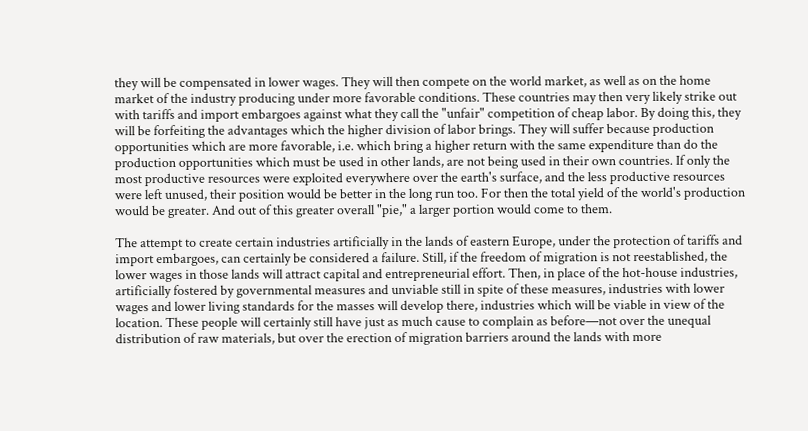they will be compensated in lower wages. They will then compete on the world market, as well as on the home market of the industry producing under more favorable conditions. These countries may then very likely strike out with tariffs and import embargoes against what they call the "unfair" competition of cheap labor. By doing this, they will be forfeiting the advantages which the higher division of labor brings. They will suffer because production opportunities which are more favorable, i.e. which bring a higher return with the same expenditure than do the production opportunities which must be used in other lands, are not being used in their own countries. If only the most productive resources were exploited everywhere over the earth's surface, and the less productive resources were left unused, their position would be better in the long run too. For then the total yield of the world's production would be greater. And out of this greater overall "pie," a larger portion would come to them.

The attempt to create certain industries artificially in the lands of eastern Europe, under the protection of tariffs and import embargoes, can certainly be considered a failure. Still, if the freedom of migration is not reestablished, the lower wages in those lands will attract capital and entrepreneurial effort. Then, in place of the hot-house industries, artificially fostered by governmental measures and unviable still in spite of these measures, industries with lower wages and lower living standards for the masses will develop there, industries which will be viable in view of the location. These people will certainly still have just as much cause to complain as before—not over the unequal distribution of raw materials, but over the erection of migration barriers around the lands with more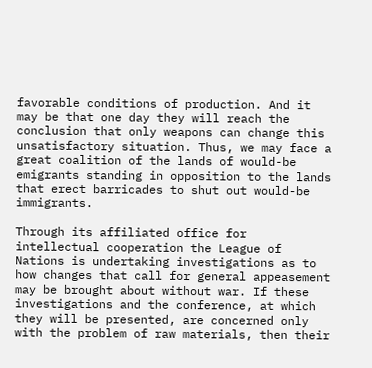favorable conditions of production. And it may be that one day they will reach the conclusion that only weapons can change this unsatisfactory situation. Thus, we may face a great coalition of the lands of would-be emigrants standing in opposition to the lands that erect barricades to shut out would-be immigrants.

Through its affiliated office for intellectual cooperation the League of Nations is undertaking investigations as to how changes that call for general appeasement may be brought about without war. If these investigations and the conference, at which they will be presented, are concerned only with the problem of raw materials, then their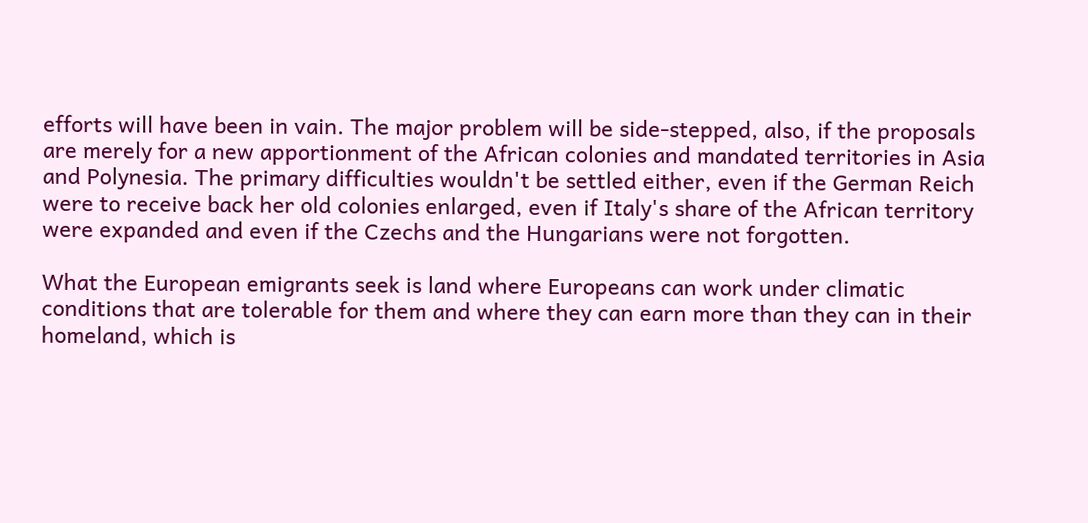efforts will have been in vain. The major problem will be side-stepped, also, if the proposals are merely for a new apportionment of the African colonies and mandated territories in Asia and Polynesia. The primary difficulties wouldn't be settled either, even if the German Reich were to receive back her old colonies enlarged, even if Italy's share of the African territory were expanded and even if the Czechs and the Hungarians were not forgotten.

What the European emigrants seek is land where Europeans can work under climatic conditions that are tolerable for them and where they can earn more than they can in their homeland, which is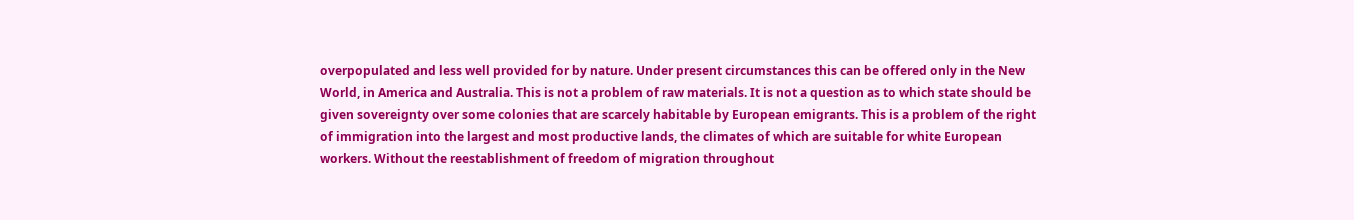overpopulated and less well provided for by nature. Under present circumstances this can be offered only in the New World, in America and Australia. This is not a problem of raw materials. It is not a question as to which state should be given sovereignty over some colonies that are scarcely habitable by European emigrants. This is a problem of the right of immigration into the largest and most productive lands, the climates of which are suitable for white European workers. Without the reestablishment of freedom of migration throughout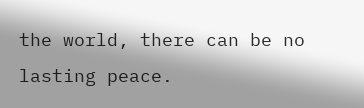the world, there can be no lasting peace.